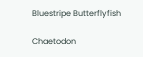Bluestripe Butterflyfish

Chaetodon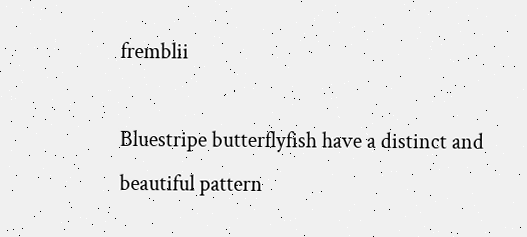fremblii

Bluestripe butterflyfish have a distinct and beautiful pattern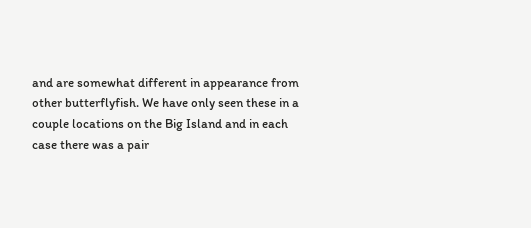and are somewhat different in appearance from other butterflyfish. We have only seen these in a couple locations on the Big Island and in each case there was a pair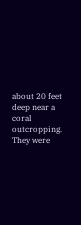about 20 feet deep near a coral outcropping. They were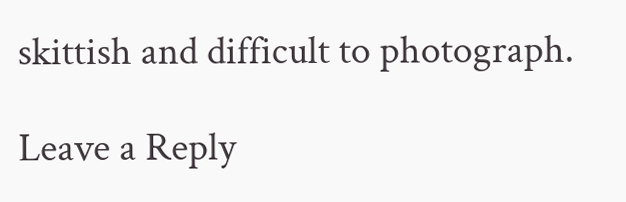skittish and difficult to photograph.

Leave a Reply